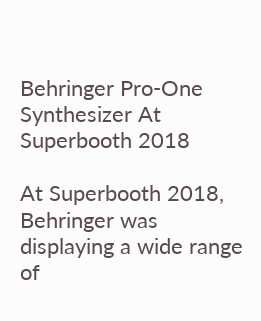Behringer Pro-One Synthesizer At Superbooth 2018

At Superbooth 2018, Behringer was displaying a wide range of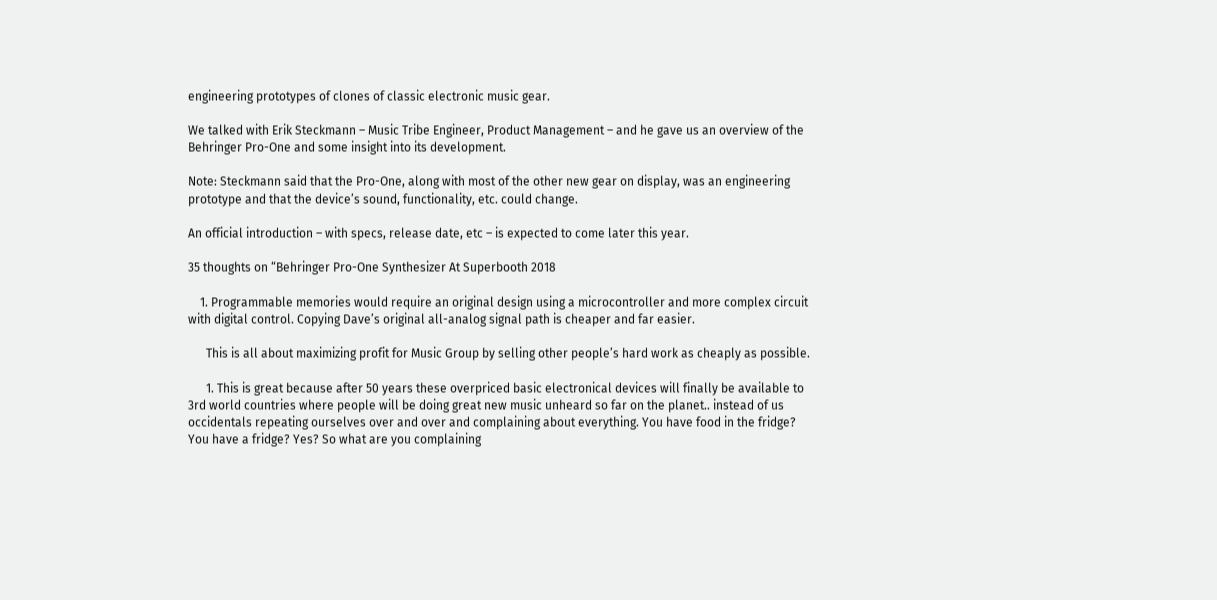engineering prototypes of clones of classic electronic music gear.

We talked with Erik Steckmann – Music Tribe Engineer, Product Management – and he gave us an overview of the Behringer Pro-One and some insight into its development.

Note: Steckmann said that the Pro-One, along with most of the other new gear on display, was an engineering prototype and that the device’s sound, functionality, etc. could change.

An official introduction – with specs, release date, etc – is expected to come later this year.

35 thoughts on “Behringer Pro-One Synthesizer At Superbooth 2018

    1. Programmable memories would require an original design using a microcontroller and more complex circuit with digital control. Copying Dave’s original all-analog signal path is cheaper and far easier.

      This is all about maximizing profit for Music Group by selling other people’s hard work as cheaply as possible.

      1. This is great because after 50 years these overpriced basic electronical devices will finally be available to 3rd world countries where people will be doing great new music unheard so far on the planet.. instead of us occidentals repeating ourselves over and over and complaining about everything. You have food in the fridge? You have a fridge? Yes? So what are you complaining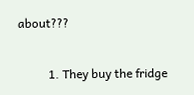about???

          1. They buy the fridge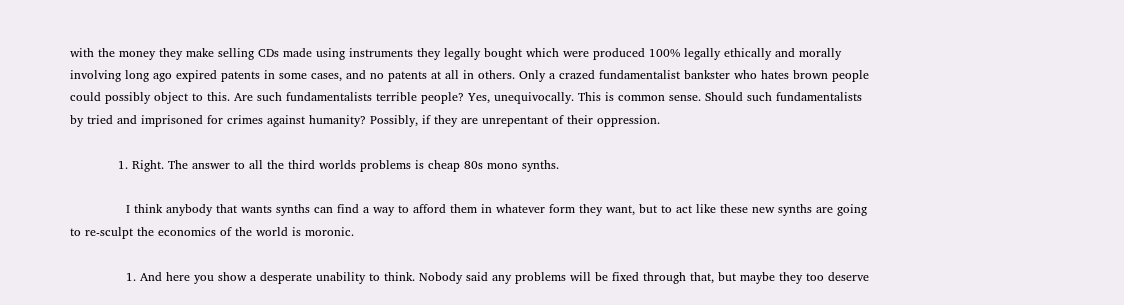with the money they make selling CDs made using instruments they legally bought which were produced 100% legally ethically and morally involving long ago expired patents in some cases, and no patents at all in others. Only a crazed fundamentalist bankster who hates brown people could possibly object to this. Are such fundamentalists terrible people? Yes, unequivocally. This is common sense. Should such fundamentalists by tried and imprisoned for crimes against humanity? Possibly, if they are unrepentant of their oppression.

            1. Right. The answer to all the third worlds problems is cheap 80s mono synths.

              I think anybody that wants synths can find a way to afford them in whatever form they want, but to act like these new synths are going to re-sculpt the economics of the world is moronic.

              1. And here you show a desperate unability to think. Nobody said any problems will be fixed through that, but maybe they too deserve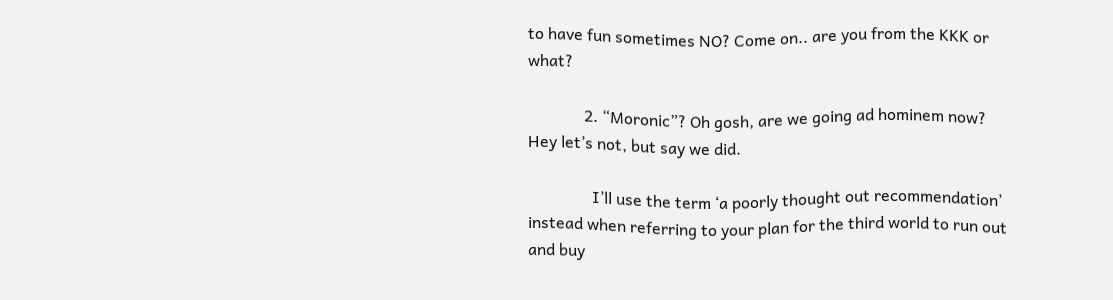to have fun sometimes NO? Come on.. are you from the KKK or what?

              2. “Moronic”? Oh gosh, are we going ad hominem now? Hey let’s not, but say we did.

                I’ll use the term ‘a poorly thought out recommendation’ instead when referring to your plan for the third world to run out and buy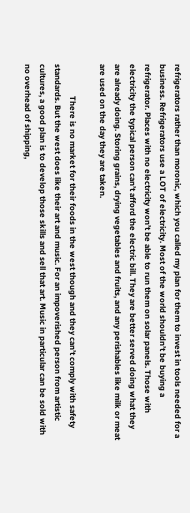refrigerators rather than moronic, which you called my plan for them to invest in tools needed for a business. Refrigerators use a LOT of electricity. Most of the world shouldn’t be buying a refrigerator. Places with no electricity won’t be able to run them on solar panels. Those with electricity the typical person can’t afford the electric bill. They are better served doing what they are already doing. Storing grains, drying vegetables and fruits, and any perishables like milk or meat are used on the day they are taken.

                There is no market for their foods in the west though and they can’t comply with safety standards. But the west does like their art and music. For an impoverished person from artistic cultures, a good plan is to develop those skills and sell that art. Music in particular can be sold with no overhead of shipping,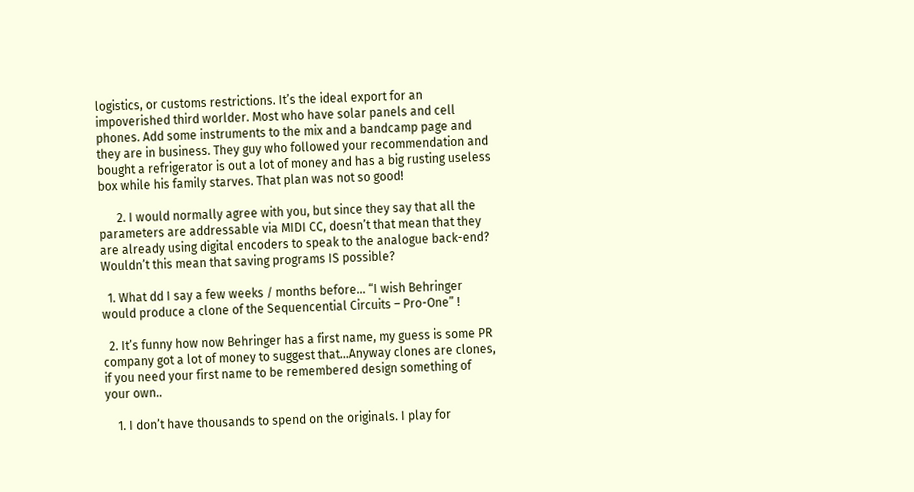logistics, or customs restrictions. It’s the ideal export for an impoverished third worlder. Most who have solar panels and cell phones. Add some instruments to the mix and a bandcamp page and they are in business. They guy who followed your recommendation and bought a refrigerator is out a lot of money and has a big rusting useless box while his family starves. That plan was not so good!

      2. I would normally agree with you, but since they say that all the parameters are addressable via MIDI CC, doesn’t that mean that they are already using digital encoders to speak to the analogue back-end? Wouldn’t this mean that saving programs IS possible?

  1. What dd I say a few weeks / months before… “I wish Behringer would produce a clone of the Sequencential Circuits – Pro-One” !

  2. It’s funny how now Behringer has a first name, my guess is some PR company got a lot of money to suggest that…Anyway clones are clones, if you need your first name to be remembered design something of your own..

    1. I don’t have thousands to spend on the originals. I play for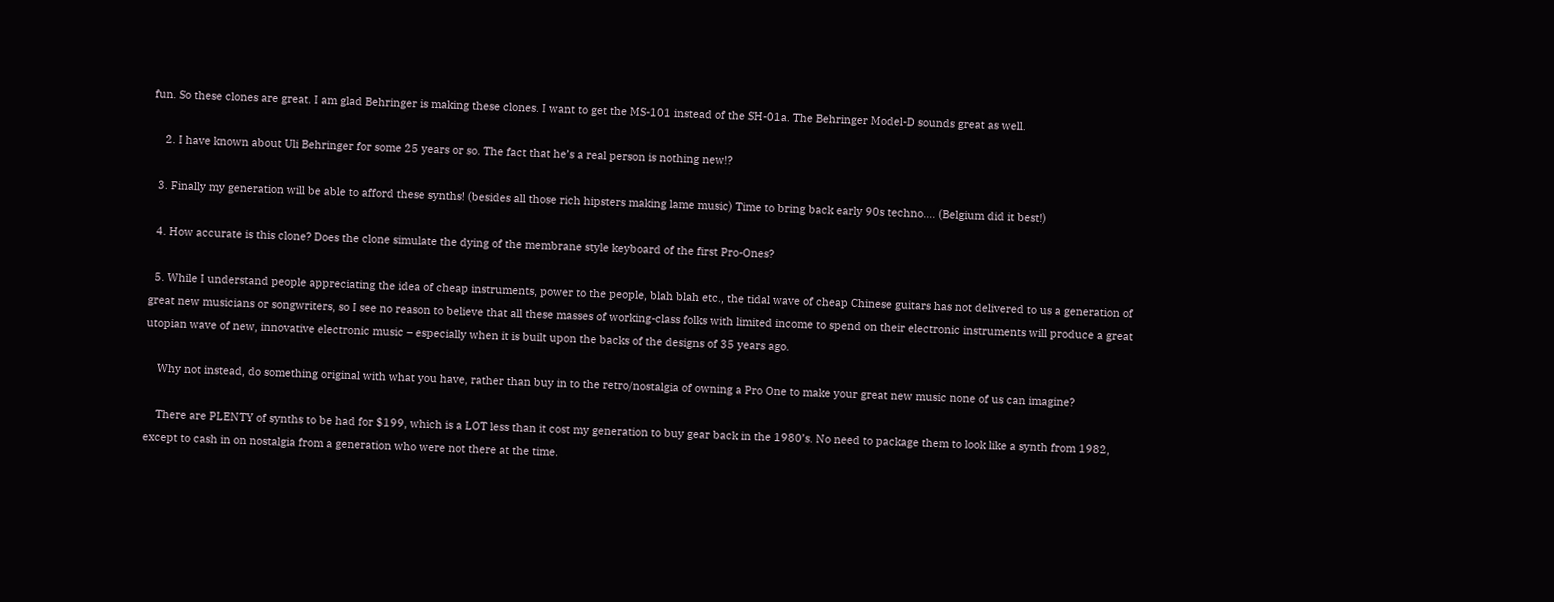fun. So these clones are great. I am glad Behringer is making these clones. I want to get the MS-101 instead of the SH-01a. The Behringer Model-D sounds great as well.

    2. I have known about Uli Behringer for some 25 years or so. The fact that he’s a real person is nothing new!?

  3. Finally my generation will be able to afford these synths! (besides all those rich hipsters making lame music) Time to bring back early 90s techno…. (Belgium did it best!)

  4. How accurate is this clone? Does the clone simulate the dying of the membrane style keyboard of the first Pro-Ones?

  5. While I understand people appreciating the idea of cheap instruments, power to the people, blah blah etc., the tidal wave of cheap Chinese guitars has not delivered to us a generation of great new musicians or songwriters, so I see no reason to believe that all these masses of working-class folks with limited income to spend on their electronic instruments will produce a great utopian wave of new, innovative electronic music – especially when it is built upon the backs of the designs of 35 years ago.

    Why not instead, do something original with what you have, rather than buy in to the retro/nostalgia of owning a Pro One to make your great new music none of us can imagine?

    There are PLENTY of synths to be had for $199, which is a LOT less than it cost my generation to buy gear back in the 1980’s. No need to package them to look like a synth from 1982, except to cash in on nostalgia from a generation who were not there at the time.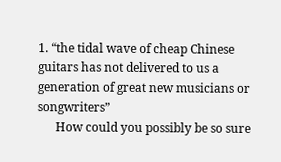1. “the tidal wave of cheap Chinese guitars has not delivered to us a generation of great new musicians or songwriters”
      How could you possibly be so sure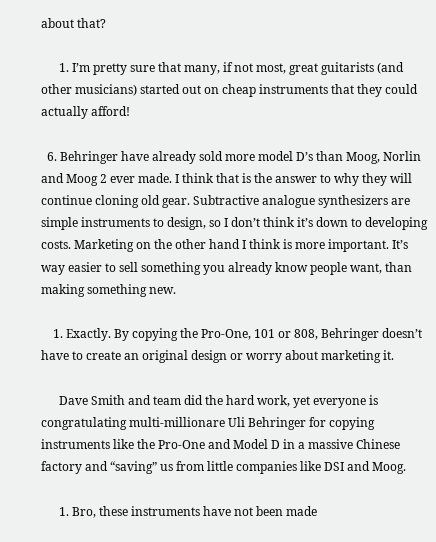about that?

      1. I’m pretty sure that many, if not most, great guitarists (and other musicians) started out on cheap instruments that they could actually afford!

  6. Behringer have already sold more model D’s than Moog, Norlin and Moog 2 ever made. I think that is the answer to why they will continue cloning old gear. Subtractive analogue synthesizers are simple instruments to design, so I don’t think it’s down to developing costs. Marketing on the other hand I think is more important. It’s way easier to sell something you already know people want, than making something new.

    1. Exactly. By copying the Pro-One, 101 or 808, Behringer doesn’t have to create an original design or worry about marketing it.

      Dave Smith and team did the hard work, yet everyone is congratulating multi-millionare Uli Behringer for copying instruments like the Pro-One and Model D in a massive Chinese factory and “saving” us from little companies like DSI and Moog.

      1. Bro, these instruments have not been made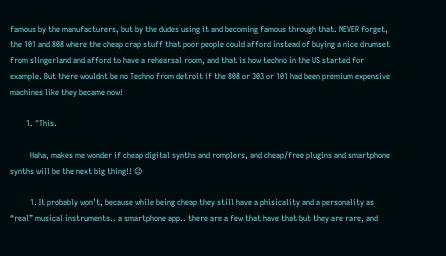famous by the manufacturers, but by the dudes using it and becoming famous through that. NEVER forget, the 101 and 808 where the cheap crap stuff that poor people could afford instead of buying a nice drumset from slingerland and afford to have a rehearsal room, and that is how techno in the US started for example. But there wouldnt be no Techno from detroit if the 808 or 303 or 101 had been premium expensive machines like they became now!

        1. ^This.

          Haha, makes me wonder if cheap digital synths and romplers, and cheap/free plugins and smartphone synths will be the next big thing!! 😉

          1. It probably won’t, because while being cheap they still have a phisicality and a personality as “real” musical instruments.. a smartphone app.. there are a few that have that but they are rare, and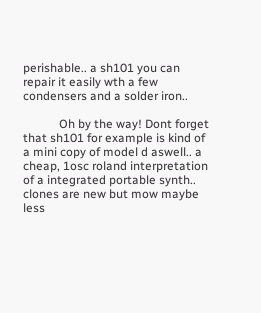perishable.. a sh101 you can repair it easily wth a few condensers and a solder iron..

            Oh by the way! Dont forget that sh101 for example is kind of a mini copy of model d aswell.. a cheap, 1osc roland interpretation of a integrated portable synth.. clones are new but mow maybe less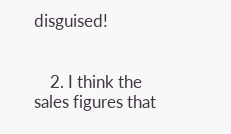disguised!


    2. I think the sales figures that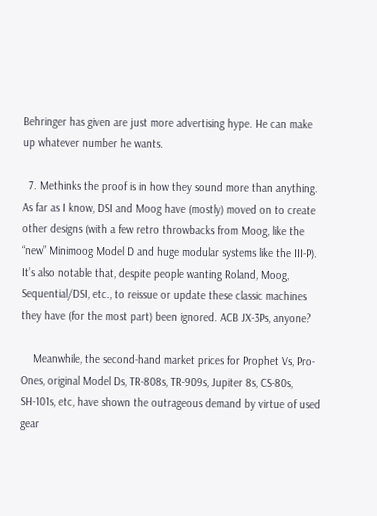Behringer has given are just more advertising hype. He can make up whatever number he wants.

  7. Methinks the proof is in how they sound more than anything. As far as I know, DSI and Moog have (mostly) moved on to create other designs (with a few retro throwbacks from Moog, like the “new” Minimoog Model D and huge modular systems like the III-P). It’s also notable that, despite people wanting Roland, Moog, Sequential/DSI, etc., to reissue or update these classic machines they have (for the most part) been ignored. ACB JX-3Ps, anyone?

    Meanwhile, the second-hand market prices for Prophet Vs, Pro-Ones, original Model Ds, TR-808s, TR-909s, Jupiter 8s, CS-80s, SH-101s, etc, have shown the outrageous demand by virtue of used gear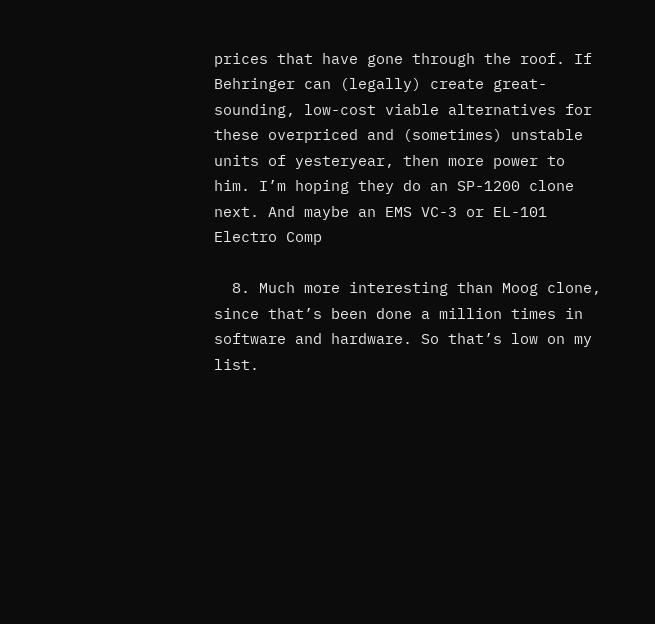prices that have gone through the roof. If Behringer can (legally) create great-sounding, low-cost viable alternatives for these overpriced and (sometimes) unstable units of yesteryear, then more power to him. I’m hoping they do an SP-1200 clone next. And maybe an EMS VC-3 or EL-101 Electro Comp

  8. Much more interesting than Moog clone, since that’s been done a million times in software and hardware. So that’s low on my list.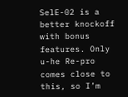SelE-02 is a better knockoff with bonus features. Only u-he Re-pro comes close to this, so I’m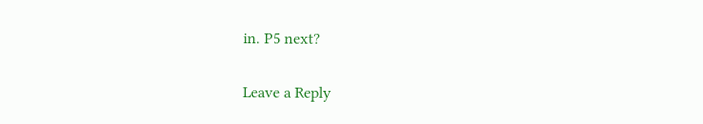in. P5 next?

Leave a Reply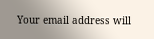Your email address will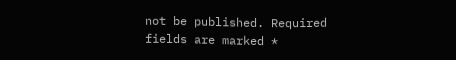not be published. Required fields are marked *